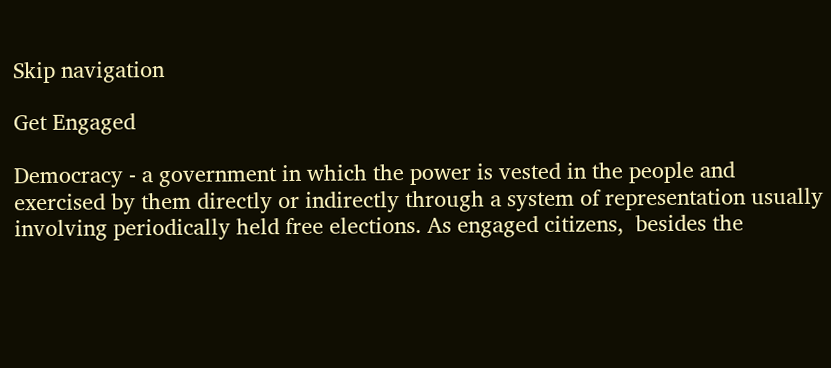Skip navigation

Get Engaged

Democracy - a government in which the power is vested in the people and exercised by them directly or indirectly through a system of representation usually involving periodically held free elections. As engaged citizens,  besides the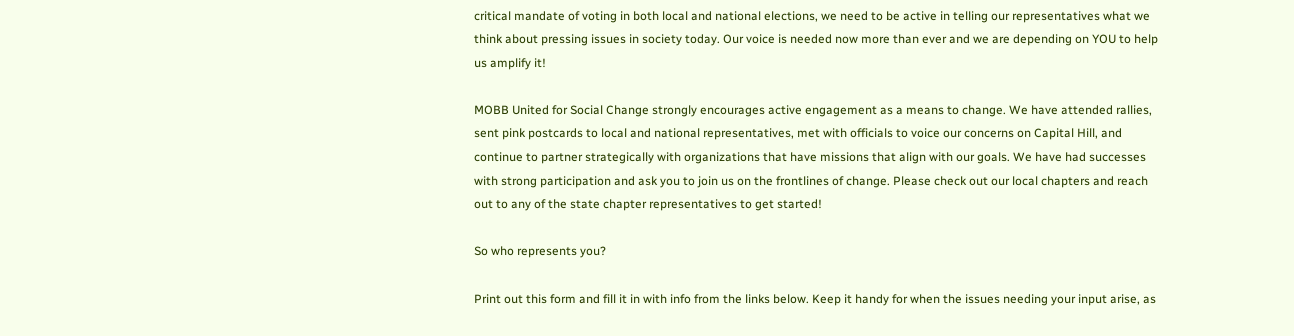critical mandate of voting in both local and national elections, we need to be active in telling our representatives what we think about pressing issues in society today. Our voice is needed now more than ever and we are depending on YOU to help us amplify it!

MOBB United for Social Change strongly encourages active engagement as a means to change. We have attended rallies, sent pink postcards to local and national representatives, met with officials to voice our concerns on Capital Hill, and continue to partner strategically with organizations that have missions that align with our goals. We have had successes with strong participation and ask you to join us on the frontlines of change. Please check out our local chapters and reach out to any of the state chapter representatives to get started!

So who represents you?

Print out this form and fill it in with info from the links below. Keep it handy for when the issues needing your input arise, as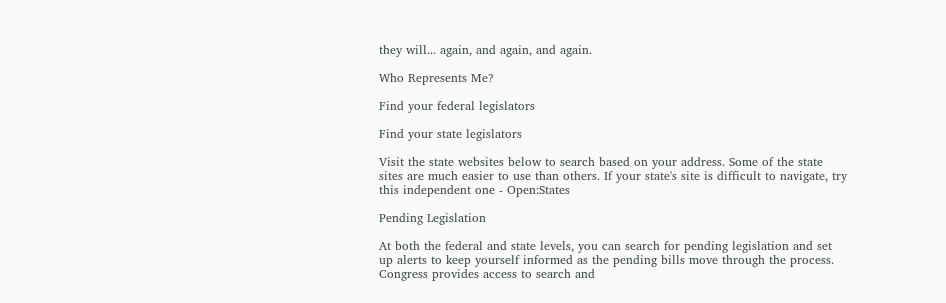they will... again, and again, and again.

Who Represents Me?

Find your federal legislators

Find your state legislators

Visit the state websites below to search based on your address. Some of the state sites are much easier to use than others. If your state's site is difficult to navigate, try this independent one - Open:States

Pending Legislation

At both the federal and state levels, you can search for pending legislation and set up alerts to keep yourself informed as the pending bills move through the process. Congress provides access to search and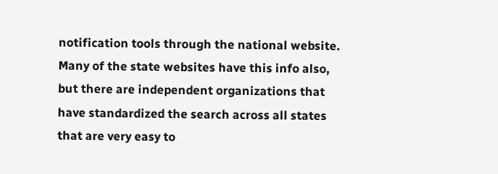notification tools through the national website. Many of the state websites have this info also, but there are independent organizations that have standardized the search across all states that are very easy to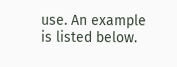use. An example is listed below.